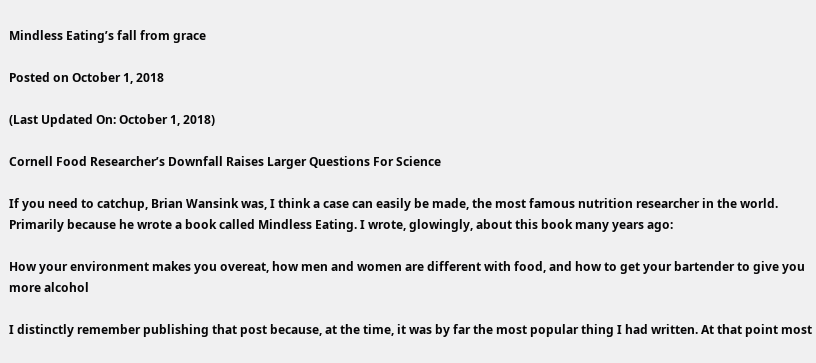Mindless Eating’s fall from grace

Posted on October 1, 2018

(Last Updated On: October 1, 2018)

Cornell Food Researcher’s Downfall Raises Larger Questions For Science

If you need to catchup, Brian Wansink was, I think a case can easily be made, the most famous nutrition researcher in the world. Primarily because he wrote a book called Mindless Eating. I wrote, glowingly, about this book many years ago:

How your environment makes you overeat, how men and women are different with food, and how to get your bartender to give you more alcohol

I distinctly remember publishing that post because, at the time, it was by far the most popular thing I had written. At that point most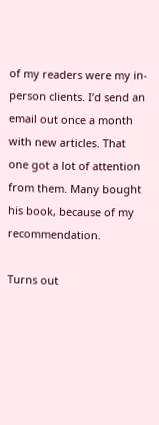of my readers were my in-person clients. I’d send an email out once a month with new articles. That one got a lot of attention from them. Many bought his book, because of my recommendation.

Turns out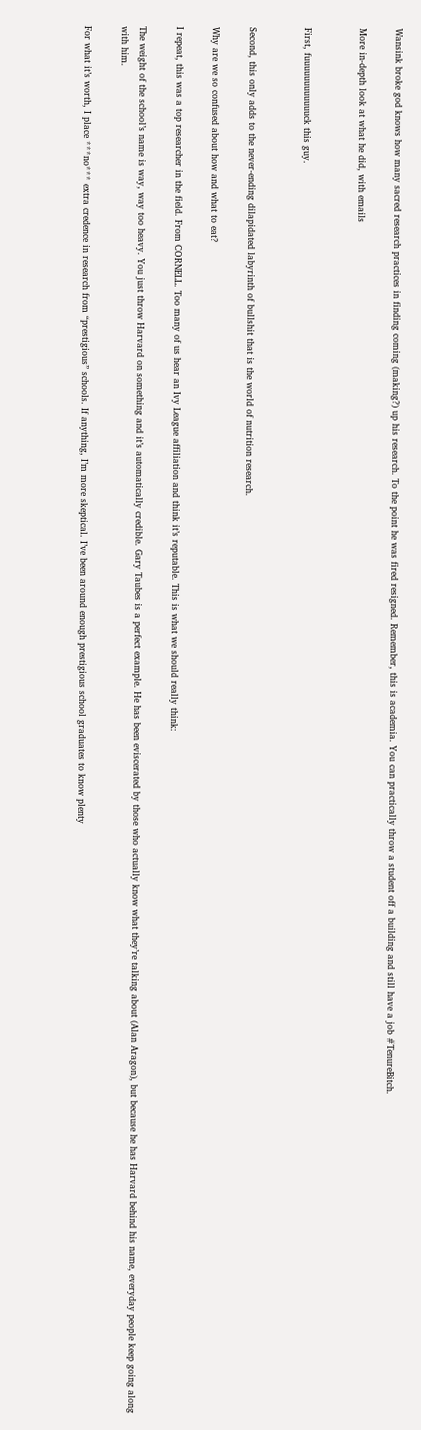Wansink broke god knows how many sacred research practices in finding coming (making?) up his research. To the point he was fired resigned. Remember, this is academia. You can practically throw a student off a building and still have a job #TenureBitch.

More in-depth look at what he did, with emails


First, fuuuuuuuuuuuuck this guy.


Second, this only adds to the never-ending dilapidated labyrinth of bullshit that is the world of nutrition research.

Why are we so confused about how and what to eat?

I repeat, this was a top researcher in the field. From CORNELL. Too many of us hear an Ivy League affiliation and think it’s reputable. This is what we should really think:

The weight of the school’s name is way, way too heavy. You just throw Harvard on something and it’s automatically credible. Gary Taubes is a perfect example. He has been eviscerated by those who actually know what they’re talking about (Alan Aragon), but because he has Harvard behind his name, everyday people keep going along with him.

For what it’s worth, I place ***no*** extra credence in research from “prestigious” schools. If anything, I’m more skeptical. I’ve been around enough prestigious school graduates to know plenty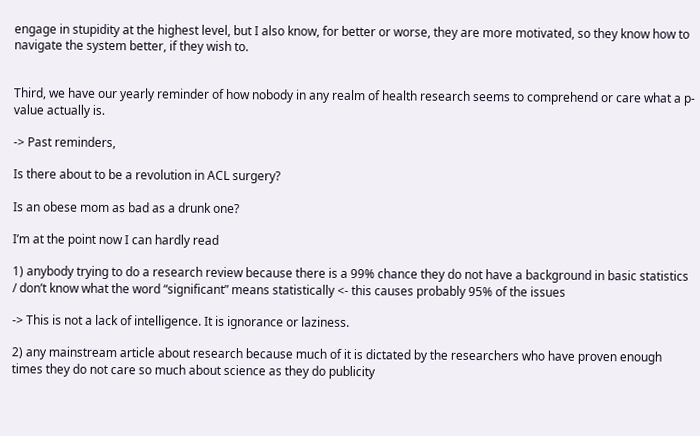engage in stupidity at the highest level, but I also know, for better or worse, they are more motivated, so they know how to navigate the system better, if they wish to.


Third, we have our yearly reminder of how nobody in any realm of health research seems to comprehend or care what a p-value actually is.

-> Past reminders,

Is there about to be a revolution in ACL surgery?

Is an obese mom as bad as a drunk one?

I’m at the point now I can hardly read

1) anybody trying to do a research review because there is a 99% chance they do not have a background in basic statistics / don’t know what the word “significant” means statistically <- this causes probably 95% of the issues

-> This is not a lack of intelligence. It is ignorance or laziness.

2) any mainstream article about research because much of it is dictated by the researchers who have proven enough times they do not care so much about science as they do publicity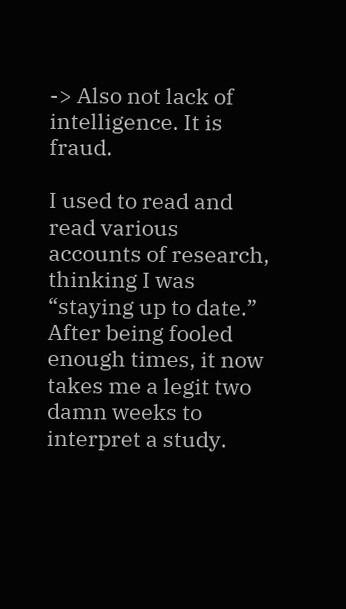-> Also not lack of intelligence. It is fraud.

I used to read and read various accounts of research, thinking I was “staying up to date.” After being fooled enough times, it now takes me a legit two damn weeks to interpret a study.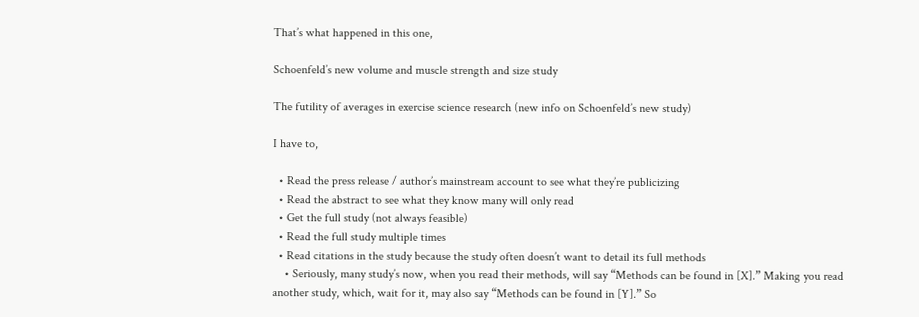That’s what happened in this one,

Schoenfeld’s new volume and muscle strength and size study

The futility of averages in exercise science research (new info on Schoenfeld’s new study)

I have to,

  • Read the press release / author’s mainstream account to see what they’re publicizing
  • Read the abstract to see what they know many will only read
  • Get the full study (not always feasible)
  • Read the full study multiple times
  • Read citations in the study because the study often doesn’t want to detail its full methods
    • Seriously, many study’s now, when you read their methods, will say “Methods can be found in [X].” Making you read another study, which, wait for it, may also say “Methods can be found in [Y].” So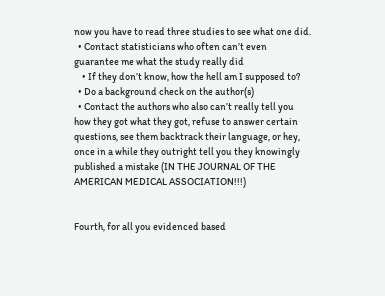now you have to read three studies to see what one did.
  • Contact statisticians who often can’t even guarantee me what the study really did
    • If they don’t know, how the hell am I supposed to?
  • Do a background check on the author(s)
  • Contact the authors who also can’t really tell you how they got what they got, refuse to answer certain questions, see them backtrack their language, or hey, once in a while they outright tell you they knowingly published a mistake (IN THE JOURNAL OF THE AMERICAN MEDICAL ASSOCIATION!!!)


Fourth, for all you evidenced based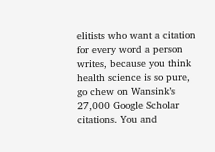elitists who want a citation for every word a person writes, because you think health science is so pure, go chew on Wansink’s 27,000 Google Scholar citations. You and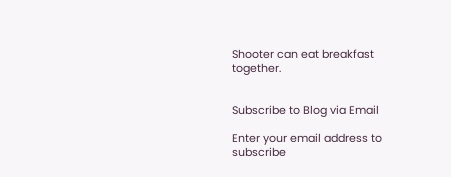Shooter can eat breakfast together.


Subscribe to Blog via Email

Enter your email address to subscribe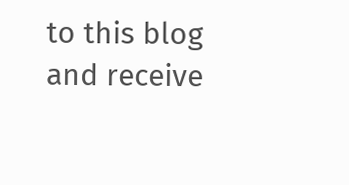to this blog and receive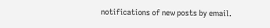notifications of new posts by email.